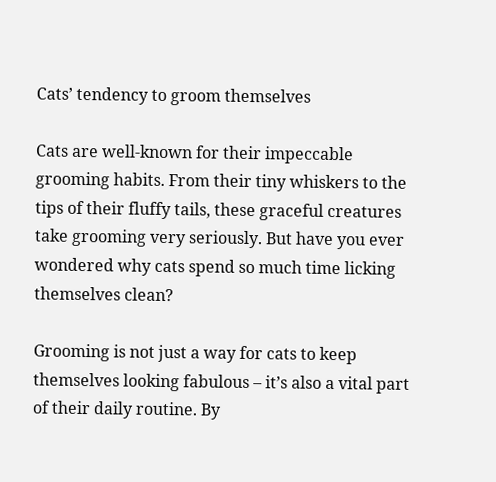Cats’ tendency to groom themselves

Cats are well-known for their impeccable grooming habits. From their tiny whiskers to the tips of their fluffy tails, these graceful creatures take grooming very seriously. But have you ever wondered why cats spend so much time licking themselves clean?

Grooming is not just a way for cats to keep themselves looking fabulous – it’s also a vital part of their daily routine. By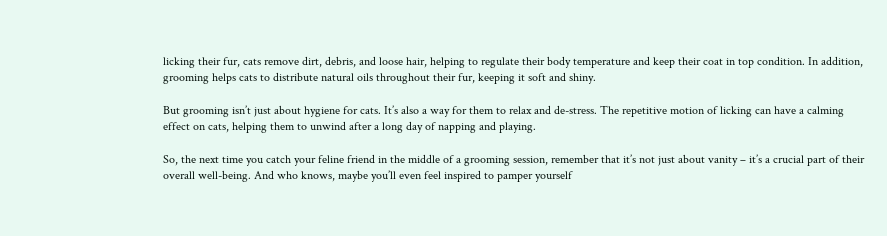licking their fur, cats remove dirt, debris, and loose hair, helping to regulate their body temperature and keep their coat in top condition. In addition, grooming helps cats to distribute natural oils throughout their fur, keeping it soft and shiny.

But grooming isn’t just about hygiene for cats. It’s also a way for them to relax and de-stress. The repetitive motion of licking can have a calming effect on cats, helping them to unwind after a long day of napping and playing.

So, the next time you catch your feline friend in the middle of a grooming session, remember that it’s not just about vanity – it’s a crucial part of their overall well-being. And who knows, maybe you’ll even feel inspired to pamper yourself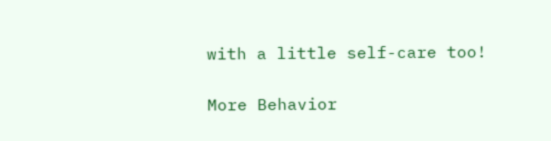with a little self-care too!

More Behavior